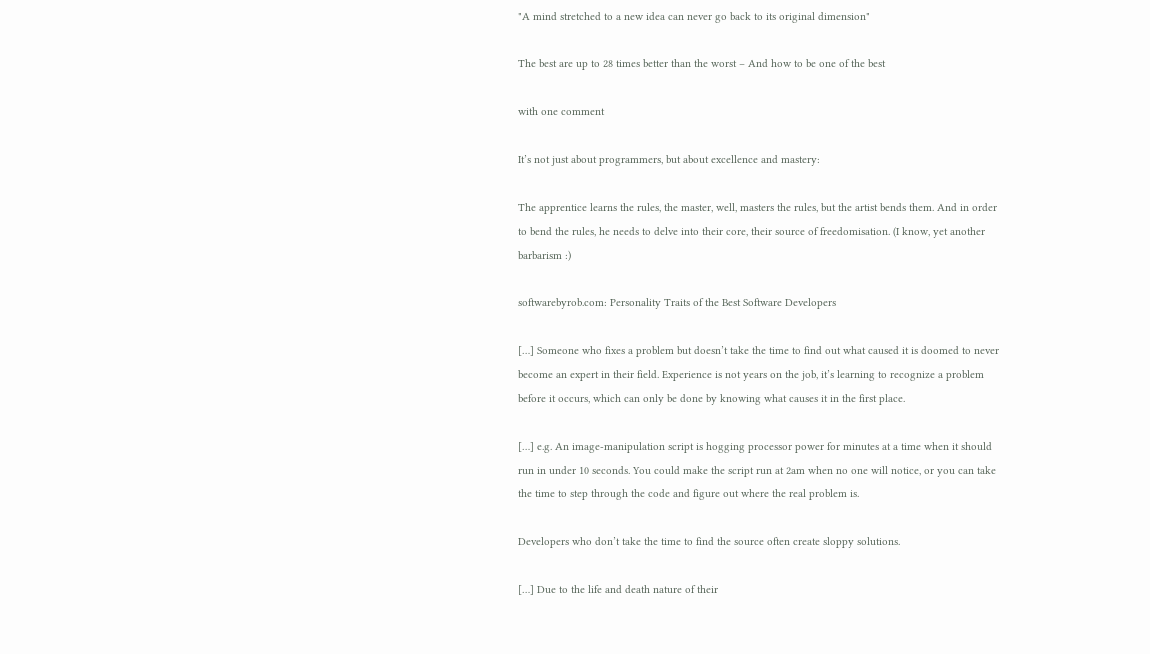"A mind stretched to a new idea can never go back to its original dimension"

The best are up to 28 times better than the worst – And how to be one of the best

with one comment

It’s not just about programmers, but about excellence and mastery:

The apprentice learns the rules, the master, well, masters the rules, but the artist bends them. And in order to bend the rules, he needs to delve into their core, their source of freedomisation. (I know, yet another barbarism :)

softwarebyrob.com: Personality Traits of the Best Software Developers

[…] Someone who fixes a problem but doesn’t take the time to find out what caused it is doomed to never become an expert in their field. Experience is not years on the job, it’s learning to recognize a problem before it occurs, which can only be done by knowing what causes it in the first place.

[…] e.g. An image-manipulation script is hogging processor power for minutes at a time when it should run in under 10 seconds. You could make the script run at 2am when no one will notice, or you can take the time to step through the code and figure out where the real problem is.

Developers who don’t take the time to find the source often create sloppy solutions.

[…] Due to the life and death nature of their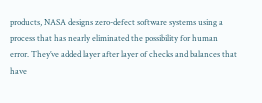products, NASA designs zero-defect software systems using a process that has nearly eliminated the possibility for human error. They’ve added layer after layer of checks and balances that have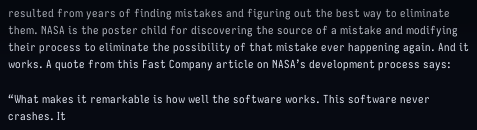resulted from years of finding mistakes and figuring out the best way to eliminate them. NASA is the poster child for discovering the source of a mistake and modifying their process to eliminate the possibility of that mistake ever happening again. And it works. A quote from this Fast Company article on NASA’s development process says:

“What makes it remarkable is how well the software works. This software never crashes. It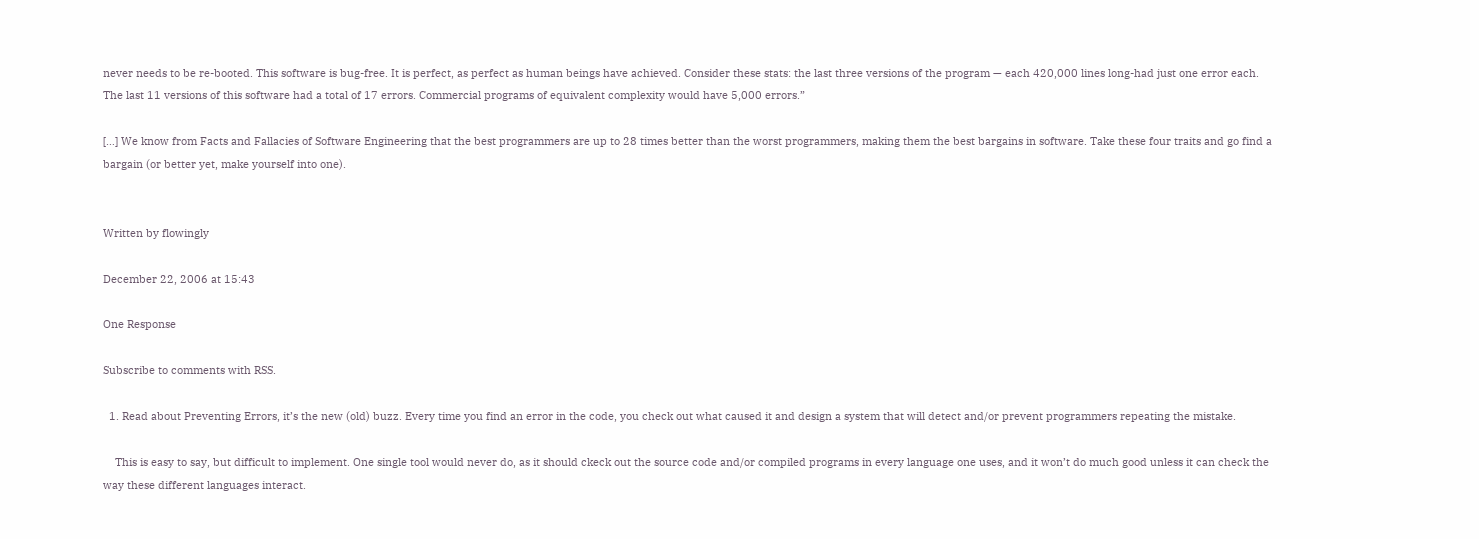never needs to be re-booted. This software is bug-free. It is perfect, as perfect as human beings have achieved. Consider these stats: the last three versions of the program — each 420,000 lines long-had just one error each. The last 11 versions of this software had a total of 17 errors. Commercial programs of equivalent complexity would have 5,000 errors.”

[…] We know from Facts and Fallacies of Software Engineering that the best programmers are up to 28 times better than the worst programmers, making them the best bargains in software. Take these four traits and go find a bargain (or better yet, make yourself into one).


Written by flowingly

December 22, 2006 at 15:43

One Response

Subscribe to comments with RSS.

  1. Read about Preventing Errors, it’s the new (old) buzz. Every time you find an error in the code, you check out what caused it and design a system that will detect and/or prevent programmers repeating the mistake.

    This is easy to say, but difficult to implement. One single tool would never do, as it should ckeck out the source code and/or compiled programs in every language one uses, and it won’t do much good unless it can check the way these different languages interact.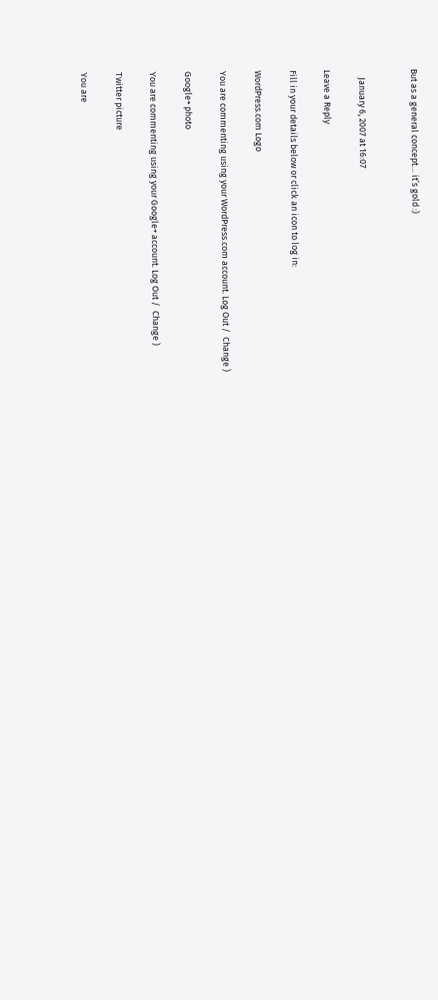But as a general concept… it’s gold :)


    January 6, 2007 at 16:07

Leave a Reply

Fill in your details below or click an icon to log in:

WordPress.com Logo

You are commenting using your WordPress.com account. Log Out /  Change )

Google+ photo

You are commenting using your Google+ account. Log Out /  Change )

Twitter picture

You are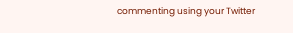commenting using your Twitter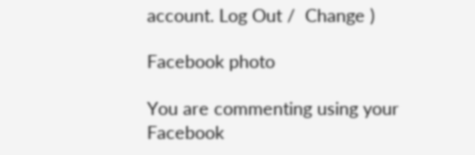account. Log Out /  Change )

Facebook photo

You are commenting using your Facebook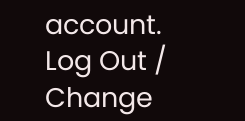account. Log Out /  Change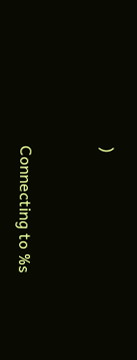)


Connecting to %s